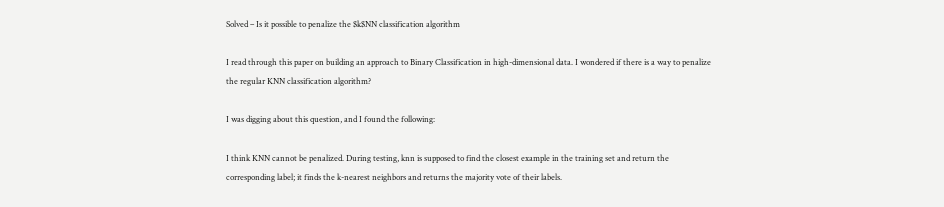Solved – Is it possible to penalize the $k$NN classification algorithm

I read through this paper on building an approach to Binary Classification in high-dimensional data. I wondered if there is a way to penalize the regular KNN classification algorithm?

I was digging about this question, and I found the following:

I think KNN cannot be penalized. During testing, knn is supposed to find the closest example in the training set and return the corresponding label; it finds the k-nearest neighbors and returns the majority vote of their labels.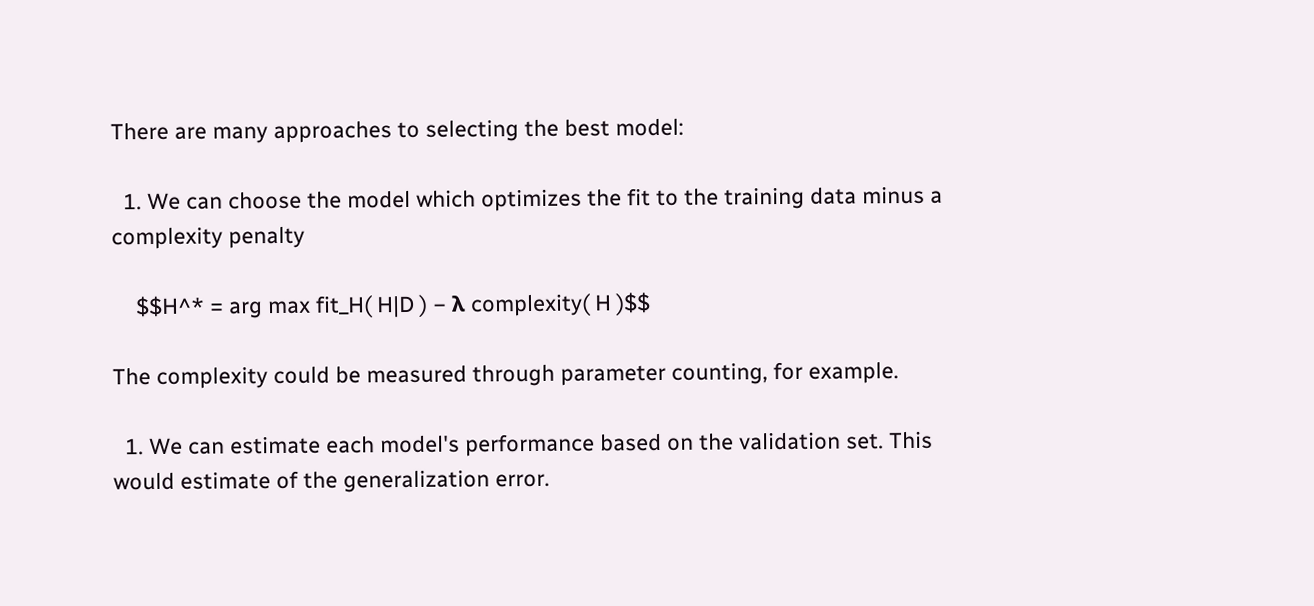There are many approaches to selecting the best model:

  1. We can choose the model which optimizes the fit to the training data minus a complexity penalty

    $$H^* = arg max fit_H( H|D ) − λ complexity( H )$$

The complexity could be measured through parameter counting, for example.

  1. We can estimate each model's performance based on the validation set. This would estimate of the generalization error.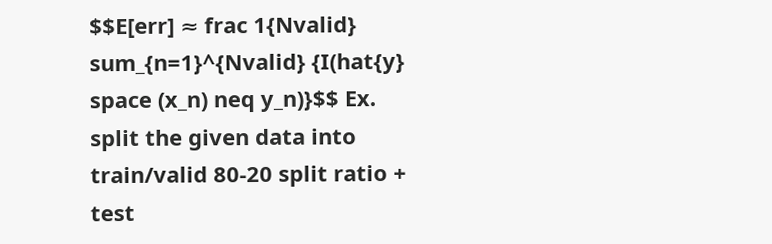$$E[err] ≈ frac 1{Nvalid} sum_{n=1}^{Nvalid} {I(hat{y} space (x_n) neq y_n)}$$ Ex. split the given data into train/valid 80-20 split ratio + test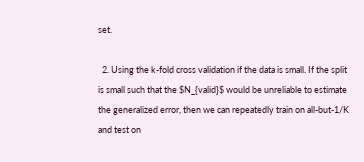set.

  2. Using the k-fold cross validation if the data is small. If the split is small such that the $N_{valid}$ would be unreliable to estimate the generalized error, then we can repeatedly train on all-but-1/K and test on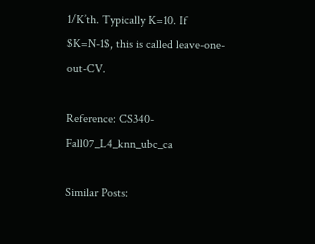1/K’th. Typically K=10. If $K=N-1$, this is called leave-one-out-CV.

Reference: CS340-Fall07_L4_knn_ubc_ca

Similar Posts: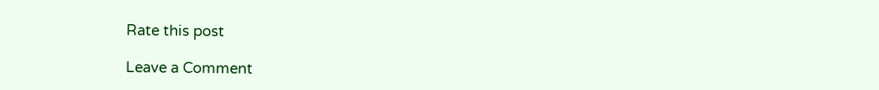Rate this post

Leave a Comment